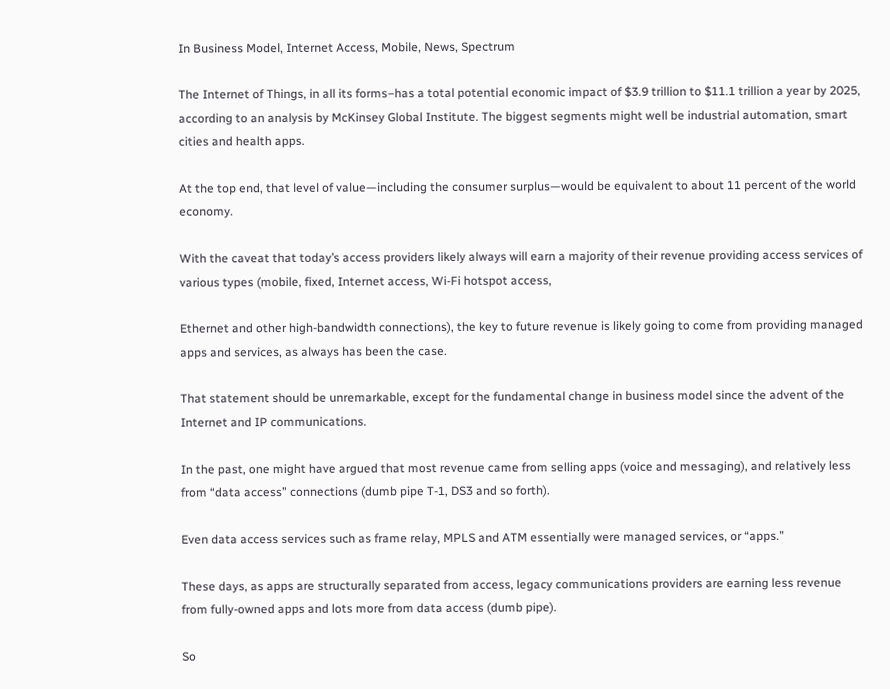In Business Model, Internet Access, Mobile, News, Spectrum

The Internet of Things, in all its forms–has a total potential economic impact of $3.9 trillion to $11.1 trillion a year by 2025, according to an analysis by McKinsey Global Institute. The biggest segments might well be industrial automation, smart cities and health apps.

At the top end, that level of value—including the consumer surplus—would be equivalent to about 11 percent of the world economy.

With the caveat that today’s access providers likely always will earn a majority of their revenue providing access services of various types (mobile, fixed, Internet access, Wi-Fi hotspot access,

Ethernet and other high-bandwidth connections), the key to future revenue is likely going to come from providing managed apps and services, as always has been the case.

That statement should be unremarkable, except for the fundamental change in business model since the advent of the Internet and IP communications.

In the past, one might have argued that most revenue came from selling apps (voice and messaging), and relatively less from “data access” connections (dumb pipe T-1, DS3 and so forth).

Even data access services such as frame relay, MPLS and ATM essentially were managed services, or “apps.”

These days, as apps are structurally separated from access, legacy communications providers are earning less revenue from fully-owned apps and lots more from data access (dumb pipe).

So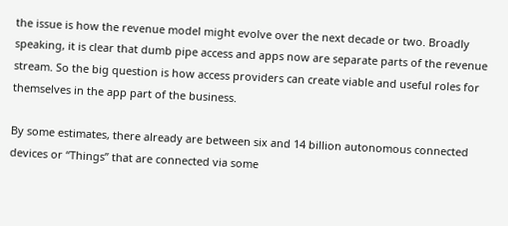the issue is how the revenue model might evolve over the next decade or two. Broadly speaking, it is clear that dumb pipe access and apps now are separate parts of the revenue stream. So the big question is how access providers can create viable and useful roles for themselves in the app part of the business.

By some estimates, there already are between six and 14 billion autonomous connected devices or “Things” that are connected via some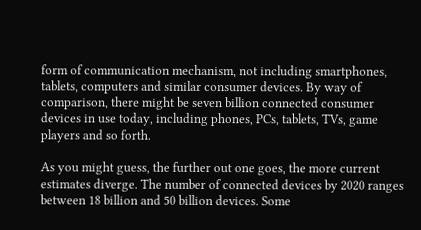form of communication mechanism, not including smartphones, tablets, computers and similar consumer devices. By way of comparison, there might be seven billion connected consumer devices in use today, including phones, PCs, tablets, TVs, game players and so forth.

As you might guess, the further out one goes, the more current estimates diverge. The number of connected devices by 2020 ranges between 18 billion and 50 billion devices. Some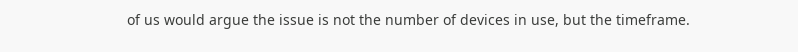of us would argue the issue is not the number of devices in use, but the timeframe.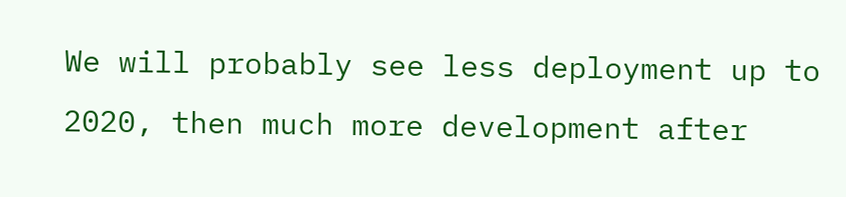We will probably see less deployment up to 2020, then much more development after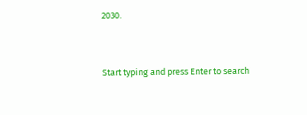2030.


Start typing and press Enter to search